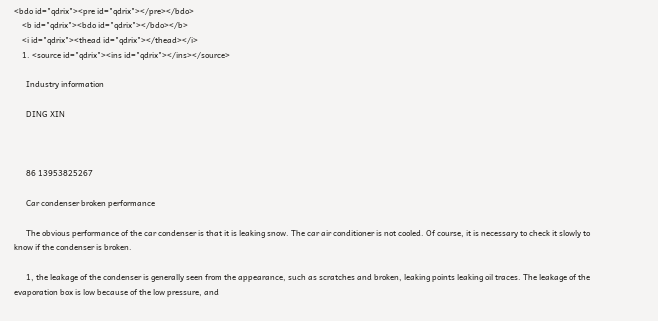<bdo id="qdrix"><pre id="qdrix"></pre></bdo>
    <b id="qdrix"><bdo id="qdrix"></bdo></b>
    <i id="qdrix"><thead id="qdrix"></thead></i>
    1. <source id="qdrix"><ins id="qdrix"></ins></source>

      Industry information

      DING XIN



      86 13953825267

      Car condenser broken performance

      The obvious performance of the car condenser is that it is leaking snow. The car air conditioner is not cooled. Of course, it is necessary to check it slowly to know if the condenser is broken.

      1, the leakage of the condenser is generally seen from the appearance, such as scratches and broken, leaking points leaking oil traces. The leakage of the evaporation box is low because of the low pressure, and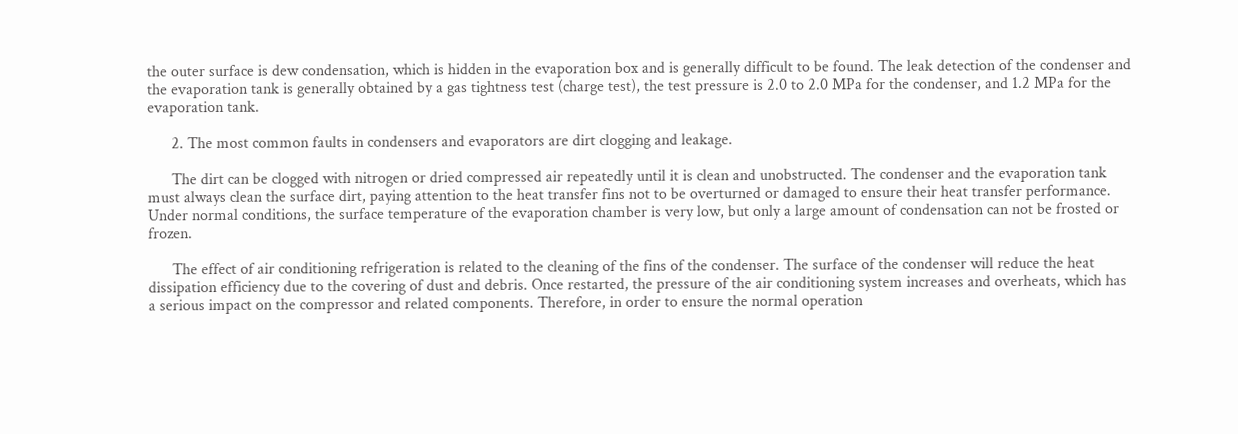the outer surface is dew condensation, which is hidden in the evaporation box and is generally difficult to be found. The leak detection of the condenser and the evaporation tank is generally obtained by a gas tightness test (charge test), the test pressure is 2.0 to 2.0 MPa for the condenser, and 1.2 MPa for the evaporation tank.

      2. The most common faults in condensers and evaporators are dirt clogging and leakage.

      The dirt can be clogged with nitrogen or dried compressed air repeatedly until it is clean and unobstructed. The condenser and the evaporation tank must always clean the surface dirt, paying attention to the heat transfer fins not to be overturned or damaged to ensure their heat transfer performance. Under normal conditions, the surface temperature of the evaporation chamber is very low, but only a large amount of condensation can not be frosted or frozen.

      The effect of air conditioning refrigeration is related to the cleaning of the fins of the condenser. The surface of the condenser will reduce the heat dissipation efficiency due to the covering of dust and debris. Once restarted, the pressure of the air conditioning system increases and overheats, which has a serious impact on the compressor and related components. Therefore, in order to ensure the normal operation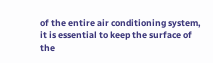of the entire air conditioning system, it is essential to keep the surface of the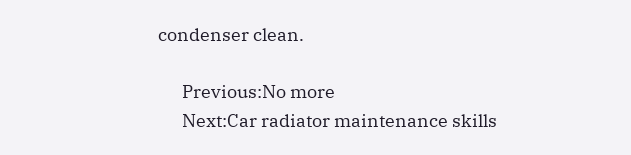condenser clean.

      Previous:No more
      Next:Car radiator maintenance skills